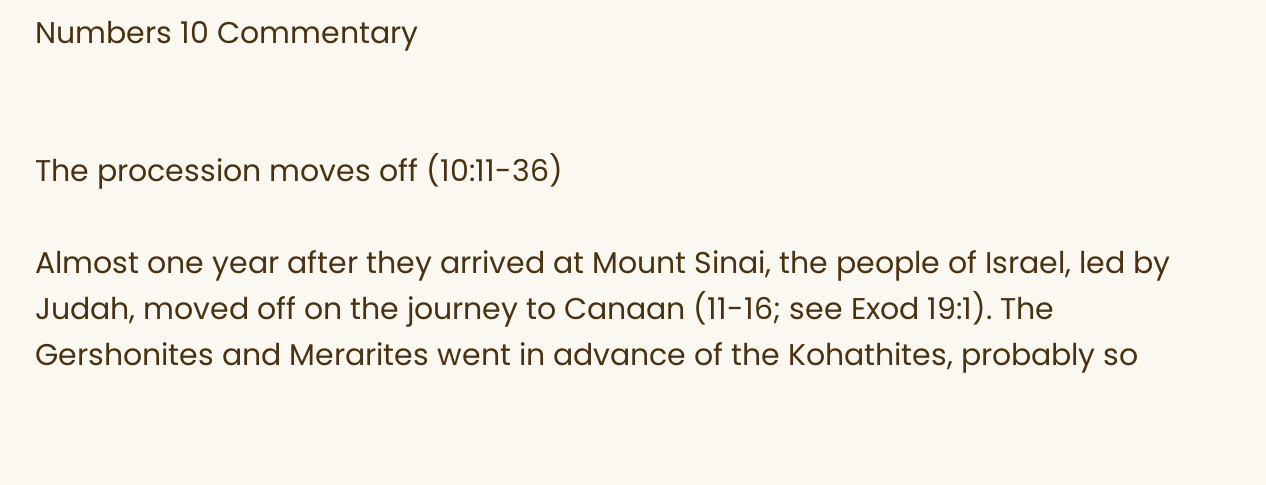Numbers 10 Commentary


The procession moves off (10:11-36)

Almost one year after they arrived at Mount Sinai, the people of Israel, led by Judah, moved off on the journey to Canaan (11-16; see Exod 19:1). The Gershonites and Merarites went in advance of the Kohathites, probably so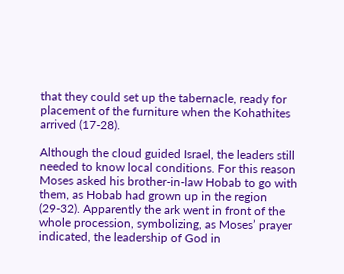that they could set up the tabernacle, ready for placement of the furniture when the Kohathites arrived (17-28).

Although the cloud guided Israel, the leaders still needed to know local conditions. For this reason Moses asked his brother-in-law Hobab to go with them, as Hobab had grown up in the region (29-32). Apparently the ark went in front of the whole procession, symbolizing, as Moses’ prayer indicated, the leadership of God in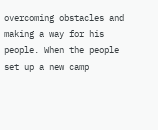overcoming obstacles and making a way for his people. When the people set up a new camp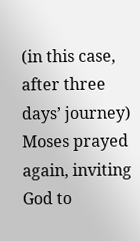(in this case, after three days’ journey) Moses prayed again, inviting God to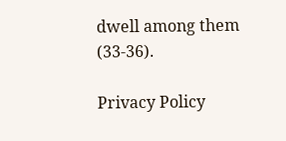dwell among them (33-36).

Privacy Policy